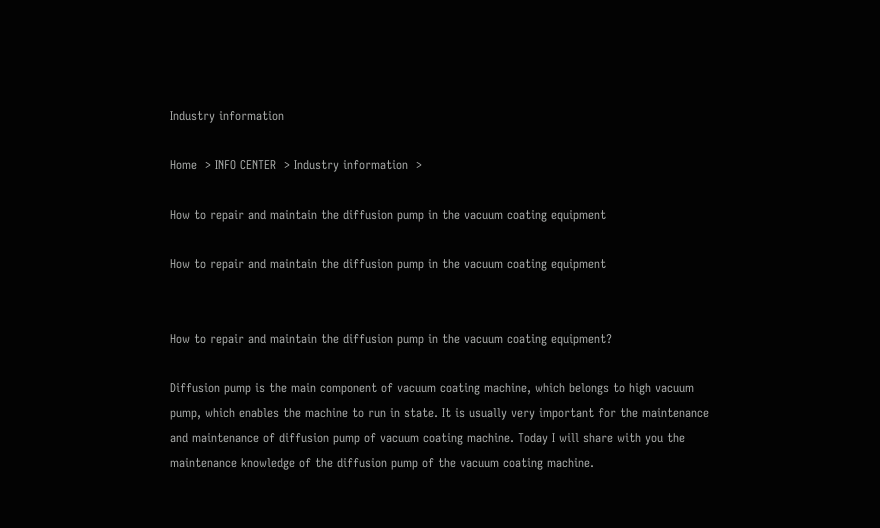Industry information

Home  > INFO CENTER  > Industry information  >

How to repair and maintain the diffusion pump in the vacuum coating equipment

How to repair and maintain the diffusion pump in the vacuum coating equipment


How to repair and maintain the diffusion pump in the vacuum coating equipment?

Diffusion pump is the main component of vacuum coating machine, which belongs to high vacuum pump, which enables the machine to run in state. It is usually very important for the maintenance and maintenance of diffusion pump of vacuum coating machine. Today I will share with you the maintenance knowledge of the diffusion pump of the vacuum coating machine.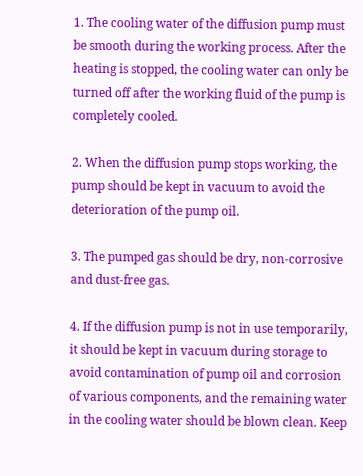1. The cooling water of the diffusion pump must be smooth during the working process. After the heating is stopped, the cooling water can only be turned off after the working fluid of the pump is completely cooled.

2. When the diffusion pump stops working, the pump should be kept in vacuum to avoid the deterioration of the pump oil.

3. The pumped gas should be dry, non-corrosive and dust-free gas.

4. If the diffusion pump is not in use temporarily, it should be kept in vacuum during storage to avoid contamination of pump oil and corrosion of various components, and the remaining water in the cooling water should be blown clean. Keep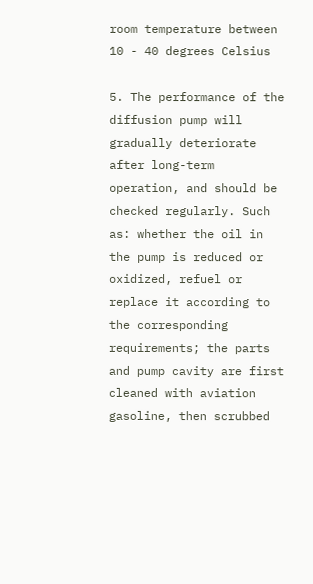room temperature between 10 - 40 degrees Celsius

5. The performance of the diffusion pump will gradually deteriorate after long-term operation, and should be checked regularly. Such as: whether the oil in the pump is reduced or oxidized, refuel or replace it according to the corresponding requirements; the parts and pump cavity are first cleaned with aviation gasoline, then scrubbed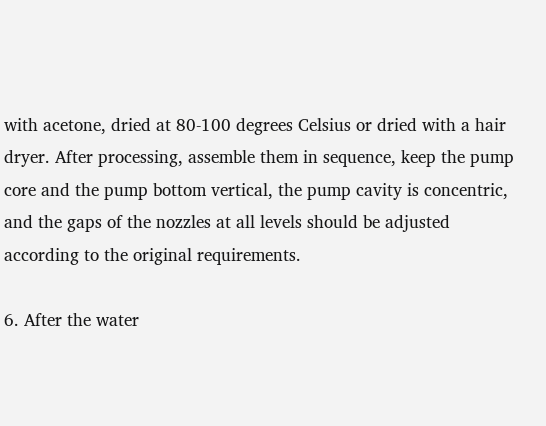with acetone, dried at 80-100 degrees Celsius or dried with a hair dryer. After processing, assemble them in sequence, keep the pump core and the pump bottom vertical, the pump cavity is concentric, and the gaps of the nozzles at all levels should be adjusted according to the original requirements.

6. After the water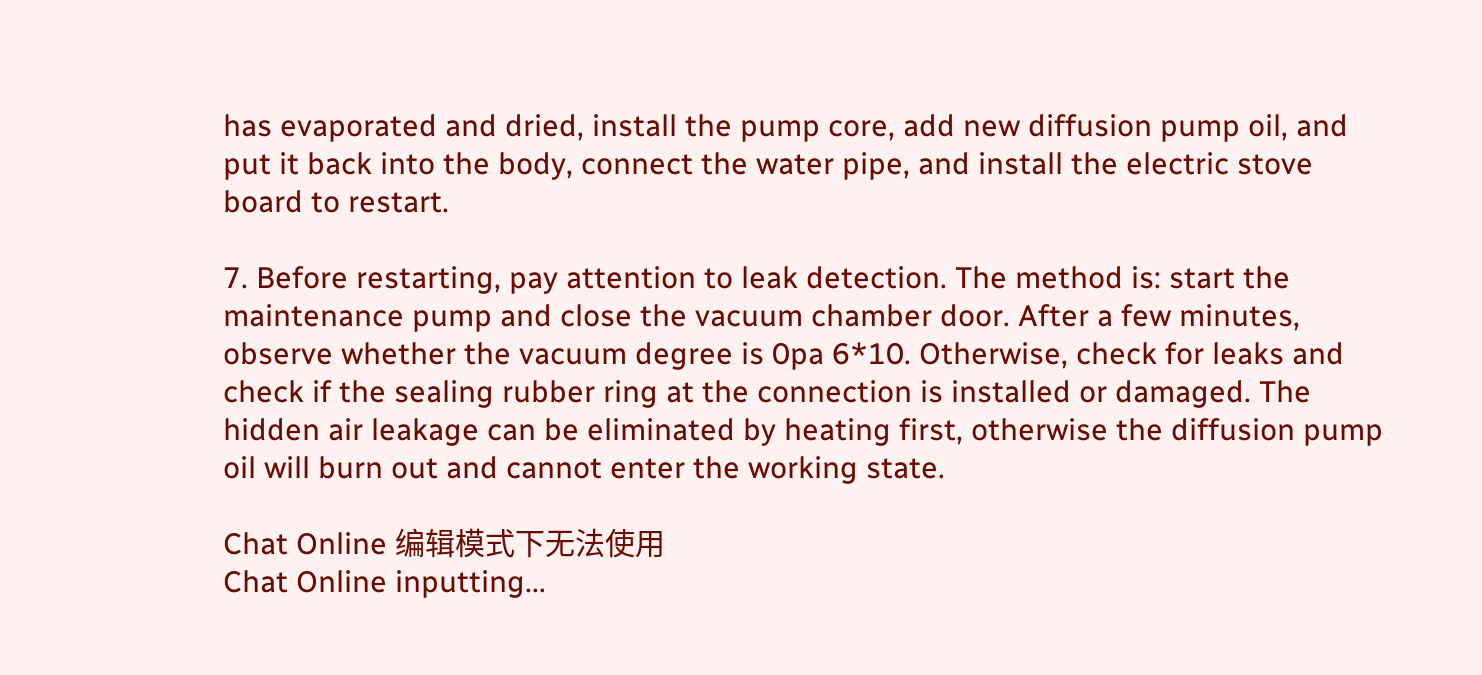has evaporated and dried, install the pump core, add new diffusion pump oil, and put it back into the body, connect the water pipe, and install the electric stove board to restart.

7. Before restarting, pay attention to leak detection. The method is: start the maintenance pump and close the vacuum chamber door. After a few minutes, observe whether the vacuum degree is 0pa 6*10. Otherwise, check for leaks and check if the sealing rubber ring at the connection is installed or damaged. The hidden air leakage can be eliminated by heating first, otherwise the diffusion pump oil will burn out and cannot enter the working state.

Chat Online 编辑模式下无法使用
Chat Online inputting...